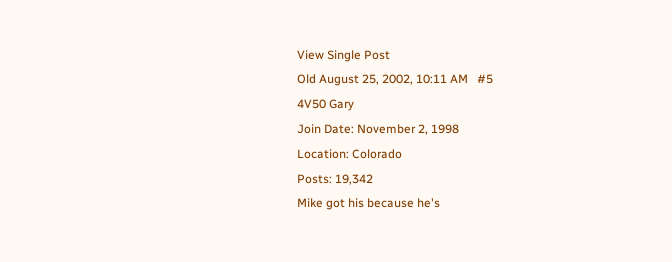View Single Post
Old August 25, 2002, 10:11 AM   #5
4V50 Gary
Join Date: November 2, 1998
Location: Colorado
Posts: 19,342
Mike got his because he's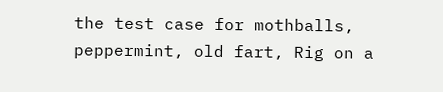the test case for mothballs, peppermint, old fart, Rig on a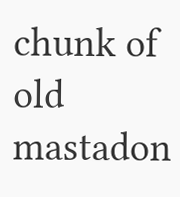chunk of old mastadon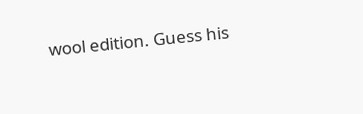wool edition. Guess his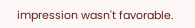impression wasn't favorable.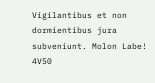Vigilantibus et non dormientibus jura subveniunt. Molon Labe!
4V50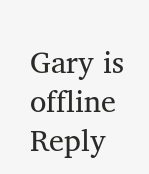Gary is offline   Reply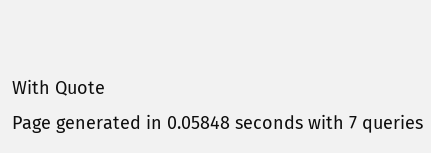With Quote
Page generated in 0.05848 seconds with 7 queries